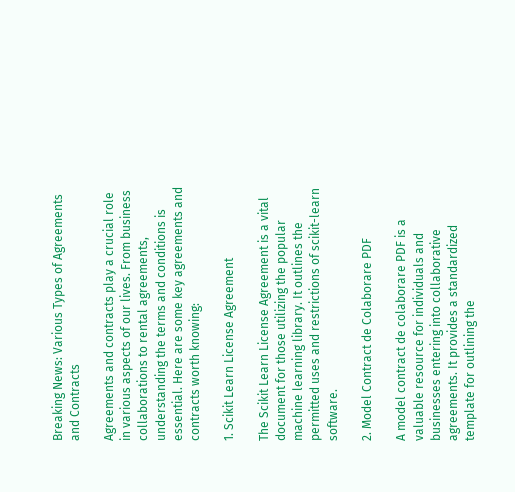Breaking News: Various Types of Agreements and Contracts

Agreements and contracts play a crucial role in various aspects of our lives. From business collaborations to rental agreements, understanding the terms and conditions is essential. Here are some key agreements and contracts worth knowing:

1. Scikit Learn License Agreement

The Scikit Learn License Agreement is a vital document for those utilizing the popular machine learning library. It outlines the permitted uses and restrictions of scikit-learn software.

2. Model Contract de Colaborare PDF

A model contract de colaborare PDF is a valuable resource for individuals and businesses entering into collaborative agreements. It provides a standardized template for outlining the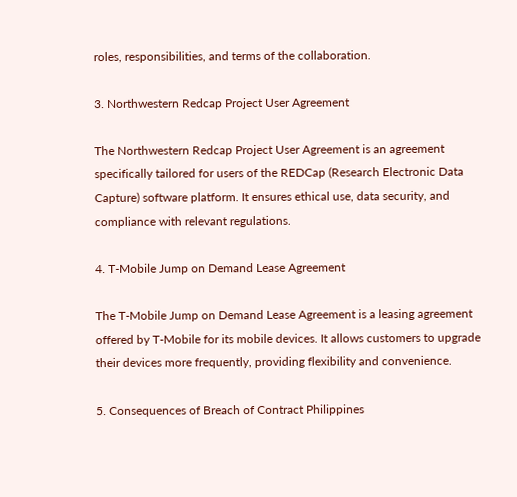roles, responsibilities, and terms of the collaboration.

3. Northwestern Redcap Project User Agreement

The Northwestern Redcap Project User Agreement is an agreement specifically tailored for users of the REDCap (Research Electronic Data Capture) software platform. It ensures ethical use, data security, and compliance with relevant regulations.

4. T-Mobile Jump on Demand Lease Agreement

The T-Mobile Jump on Demand Lease Agreement is a leasing agreement offered by T-Mobile for its mobile devices. It allows customers to upgrade their devices more frequently, providing flexibility and convenience.

5. Consequences of Breach of Contract Philippines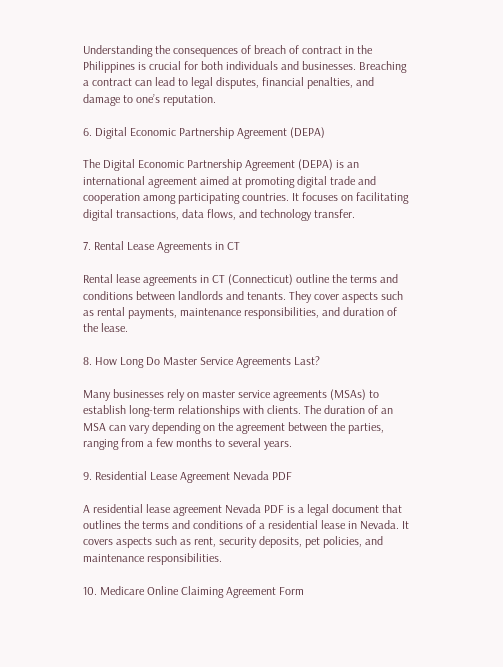Understanding the consequences of breach of contract in the Philippines is crucial for both individuals and businesses. Breaching a contract can lead to legal disputes, financial penalties, and damage to one’s reputation.

6. Digital Economic Partnership Agreement (DEPA)

The Digital Economic Partnership Agreement (DEPA) is an international agreement aimed at promoting digital trade and cooperation among participating countries. It focuses on facilitating digital transactions, data flows, and technology transfer.

7. Rental Lease Agreements in CT

Rental lease agreements in CT (Connecticut) outline the terms and conditions between landlords and tenants. They cover aspects such as rental payments, maintenance responsibilities, and duration of the lease.

8. How Long Do Master Service Agreements Last?

Many businesses rely on master service agreements (MSAs) to establish long-term relationships with clients. The duration of an MSA can vary depending on the agreement between the parties, ranging from a few months to several years.

9. Residential Lease Agreement Nevada PDF

A residential lease agreement Nevada PDF is a legal document that outlines the terms and conditions of a residential lease in Nevada. It covers aspects such as rent, security deposits, pet policies, and maintenance responsibilities.

10. Medicare Online Claiming Agreement Form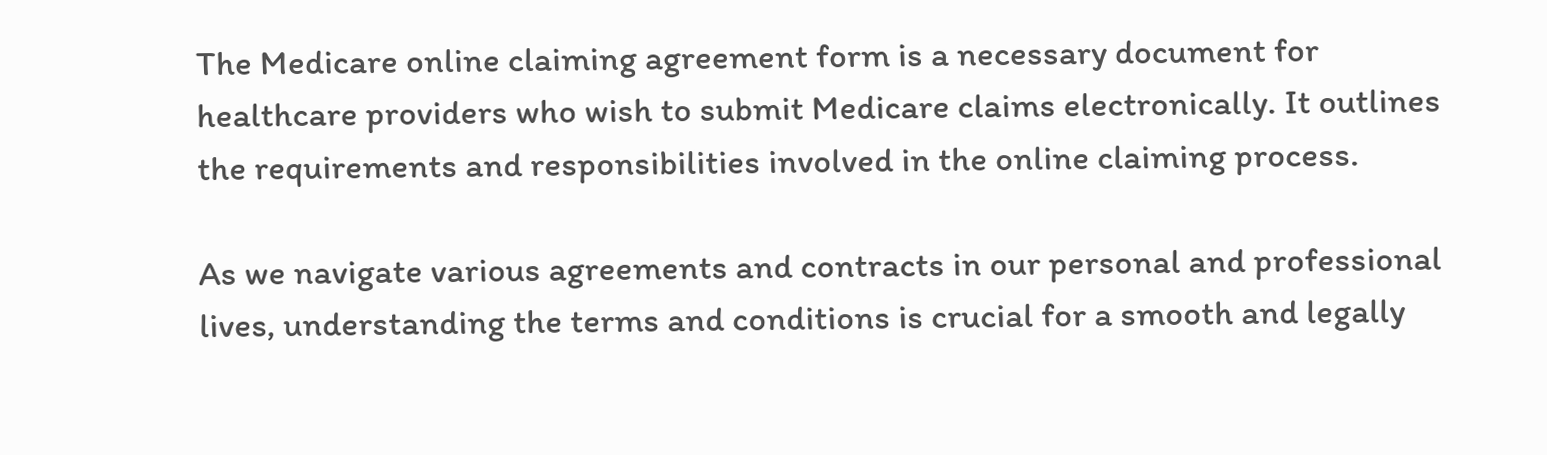The Medicare online claiming agreement form is a necessary document for healthcare providers who wish to submit Medicare claims electronically. It outlines the requirements and responsibilities involved in the online claiming process.

As we navigate various agreements and contracts in our personal and professional lives, understanding the terms and conditions is crucial for a smooth and legally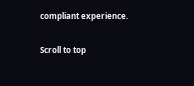compliant experience.

Scroll to top